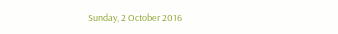Sunday, 2 October 2016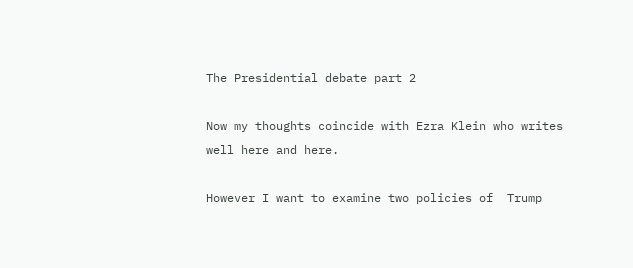The Presidential debate part 2

Now my thoughts coincide with Ezra Klein who writes well here and here.

However I want to examine two policies of  Trump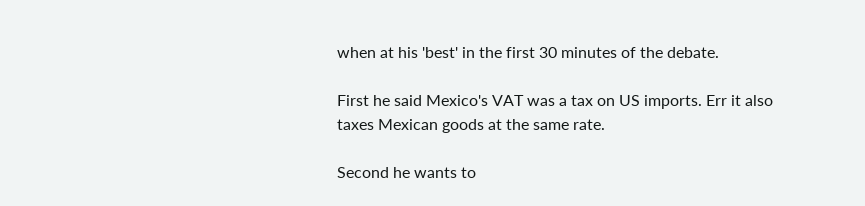when at his 'best' in the first 30 minutes of the debate.

First he said Mexico's VAT was a tax on US imports. Err it also taxes Mexican goods at the same rate.

Second he wants to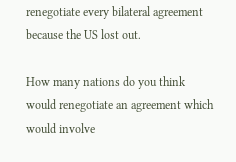renegotiate every bilateral agreement because the US lost out.

How many nations do you think would renegotiate an agreement which would involve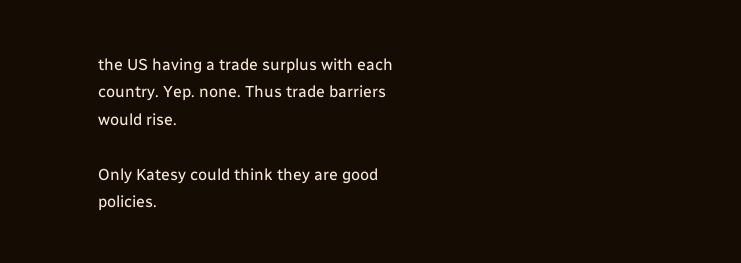the US having a trade surplus with each country. Yep. none. Thus trade barriers would rise.

Only Katesy could think they are good policies.